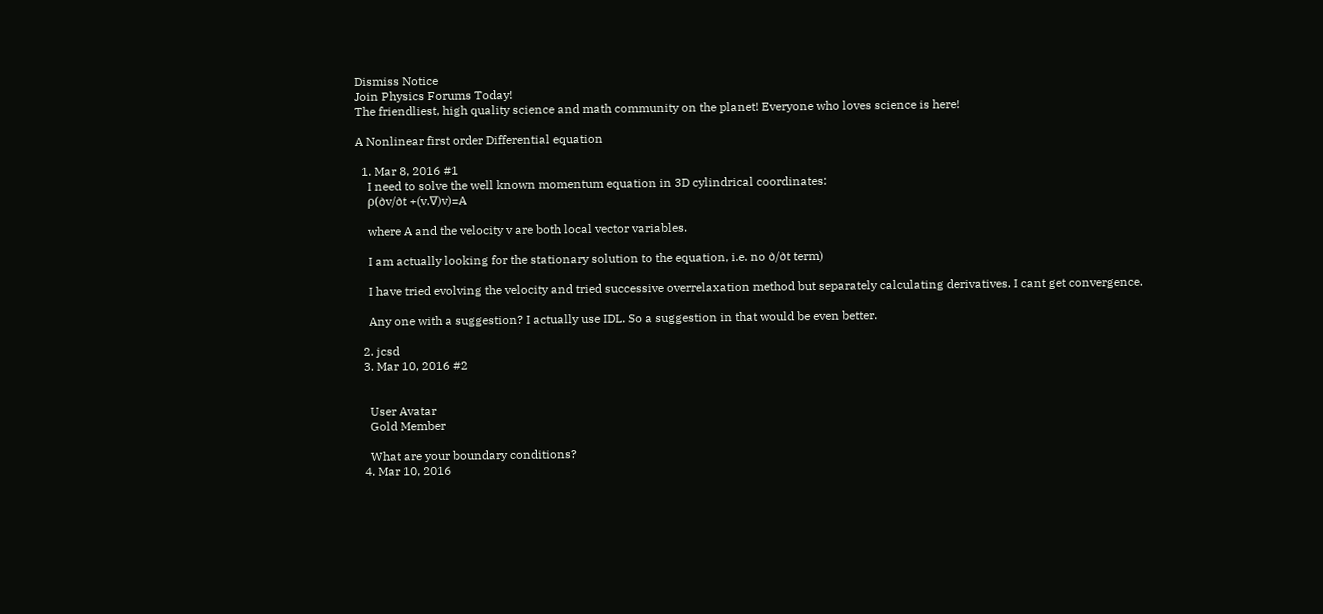Dismiss Notice
Join Physics Forums Today!
The friendliest, high quality science and math community on the planet! Everyone who loves science is here!

A Nonlinear first order Differential equation

  1. Mar 8, 2016 #1
    I need to solve the well known momentum equation in 3D cylindrical coordinates:
    ρ(∂v/∂t +(v.∇)v)=A

    where A and the velocity v are both local vector variables.

    I am actually looking for the stationary solution to the equation, i.e. no ∂/∂t term)

    I have tried evolving the velocity and tried successive overrelaxation method but separately calculating derivatives. I cant get convergence.

    Any one with a suggestion? I actually use IDL. So a suggestion in that would be even better.

  2. jcsd
  3. Mar 10, 2016 #2


    User Avatar
    Gold Member

    What are your boundary conditions?
  4. Mar 10, 2016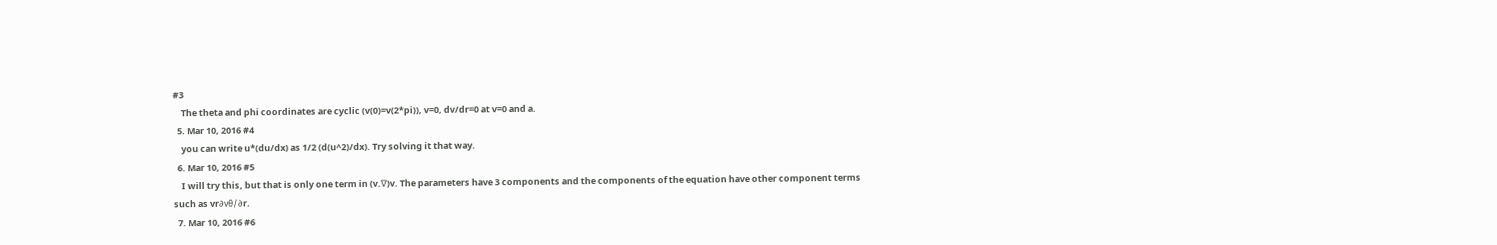#3
    The theta and phi coordinates are cyclic (v(0)=v(2*pi)), v=0, dv/dr=0 at v=0 and a.
  5. Mar 10, 2016 #4
    you can write u*(du/dx) as 1/2 (d(u^2)/dx). Try solving it that way.
  6. Mar 10, 2016 #5
    I will try this, but that is only one term in (v.∇)v. The parameters have 3 components and the components of the equation have other component terms such as vr∂vθ/∂r.
  7. Mar 10, 2016 #6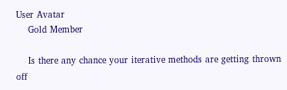User Avatar
    Gold Member

    Is there any chance your iterative methods are getting thrown off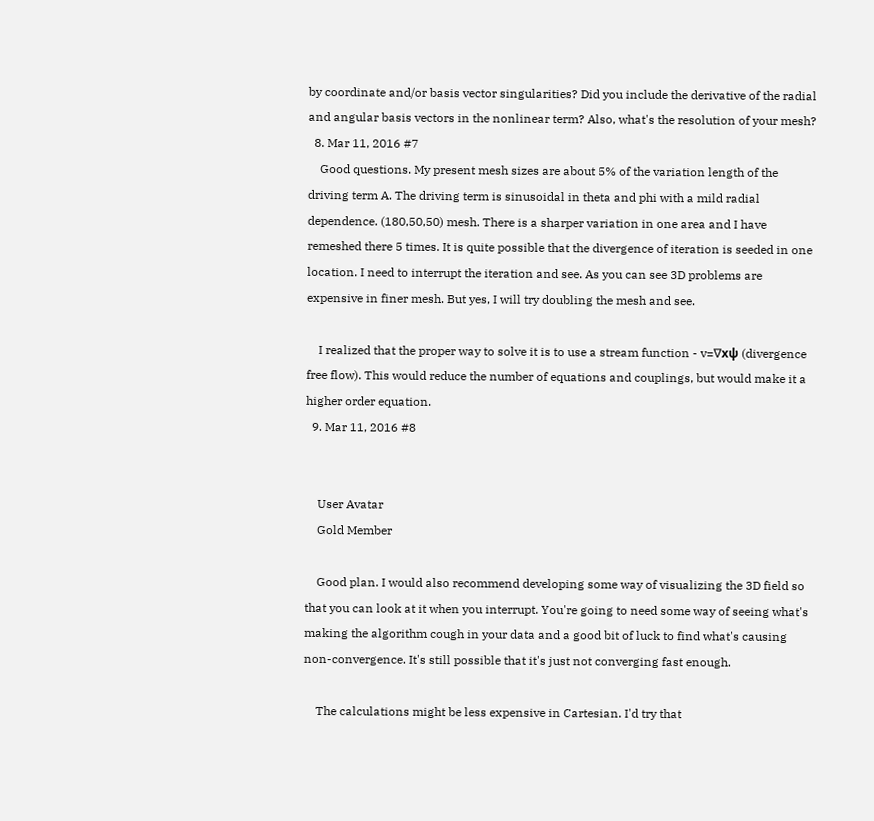by coordinate and/or basis vector singularities? Did you include the derivative of the radial and angular basis vectors in the nonlinear term? Also, what's the resolution of your mesh?
  8. Mar 11, 2016 #7
    Good questions. My present mesh sizes are about 5% of the variation length of the driving term A. The driving term is sinusoidal in theta and phi with a mild radial dependence. (180,50,50) mesh. There is a sharper variation in one area and I have remeshed there 5 times. It is quite possible that the divergence of iteration is seeded in one location. I need to interrupt the iteration and see. As you can see 3D problems are expensive in finer mesh. But yes, I will try doubling the mesh and see.

    I realized that the proper way to solve it is to use a stream function - v=∇xψ (divergence free flow). This would reduce the number of equations and couplings, but would make it a higher order equation.
  9. Mar 11, 2016 #8


    User Avatar
    Gold Member

    Good plan. I would also recommend developing some way of visualizing the 3D field so that you can look at it when you interrupt. You're going to need some way of seeing what's making the algorithm cough in your data and a good bit of luck to find what's causing non-convergence. It's still possible that it's just not converging fast enough.

    The calculations might be less expensive in Cartesian. I'd try that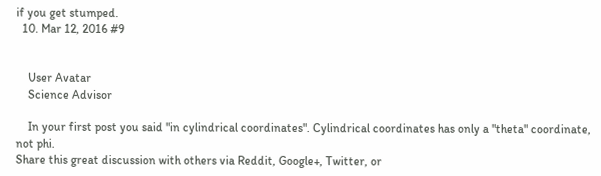if you get stumped.
  10. Mar 12, 2016 #9


    User Avatar
    Science Advisor

    In your first post you said "in cylindrical coordinates". Cylindrical coordinates has only a "theta" coordinate, not phi.
Share this great discussion with others via Reddit, Google+, Twitter, or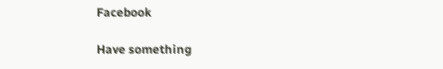Facebook

Have something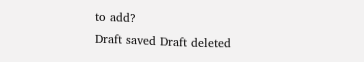to add?
Draft saved Draft deleted